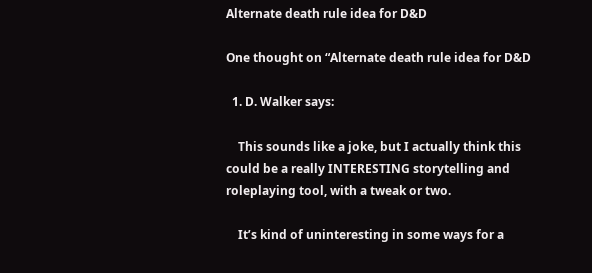Alternate death rule idea for D&D

One thought on “Alternate death rule idea for D&D

  1. D. Walker says:

    This sounds like a joke, but I actually think this could be a really INTERESTING storytelling and roleplaying tool, with a tweak or two.

    It’s kind of uninteresting in some ways for a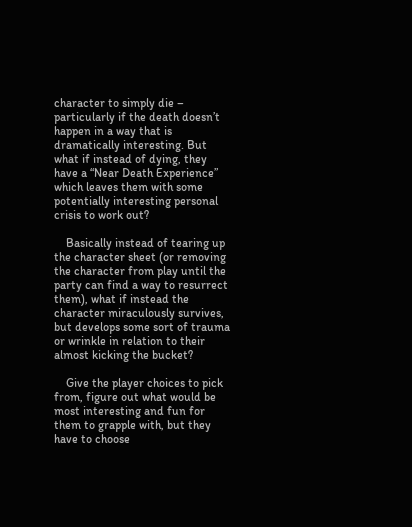character to simply die – particularly if the death doesn’t happen in a way that is dramatically interesting. But what if instead of dying, they have a “Near Death Experience” which leaves them with some potentially interesting personal crisis to work out?

    Basically instead of tearing up the character sheet (or removing the character from play until the party can find a way to resurrect them), what if instead the character miraculously survives, but develops some sort of trauma or wrinkle in relation to their almost kicking the bucket?

    Give the player choices to pick from, figure out what would be most interesting and fun for them to grapple with, but they have to choose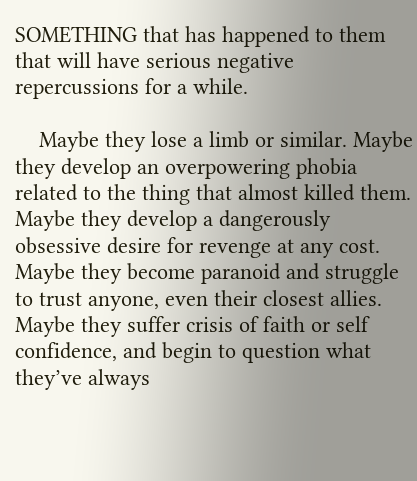SOMETHING that has happened to them that will have serious negative repercussions for a while.

    Maybe they lose a limb or similar. Maybe they develop an overpowering phobia related to the thing that almost killed them. Maybe they develop a dangerously obsessive desire for revenge at any cost. Maybe they become paranoid and struggle to trust anyone, even their closest allies. Maybe they suffer crisis of faith or self confidence, and begin to question what they’ve always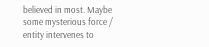believed in most. Maybe some mysterious force / entity intervenes to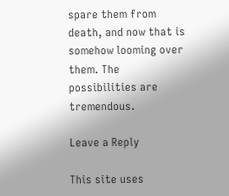spare them from death, and now that is somehow looming over them. The possibilities are tremendous.

Leave a Reply

This site uses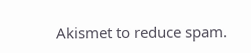Akismet to reduce spam.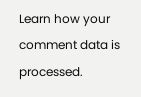Learn how your comment data is processed.